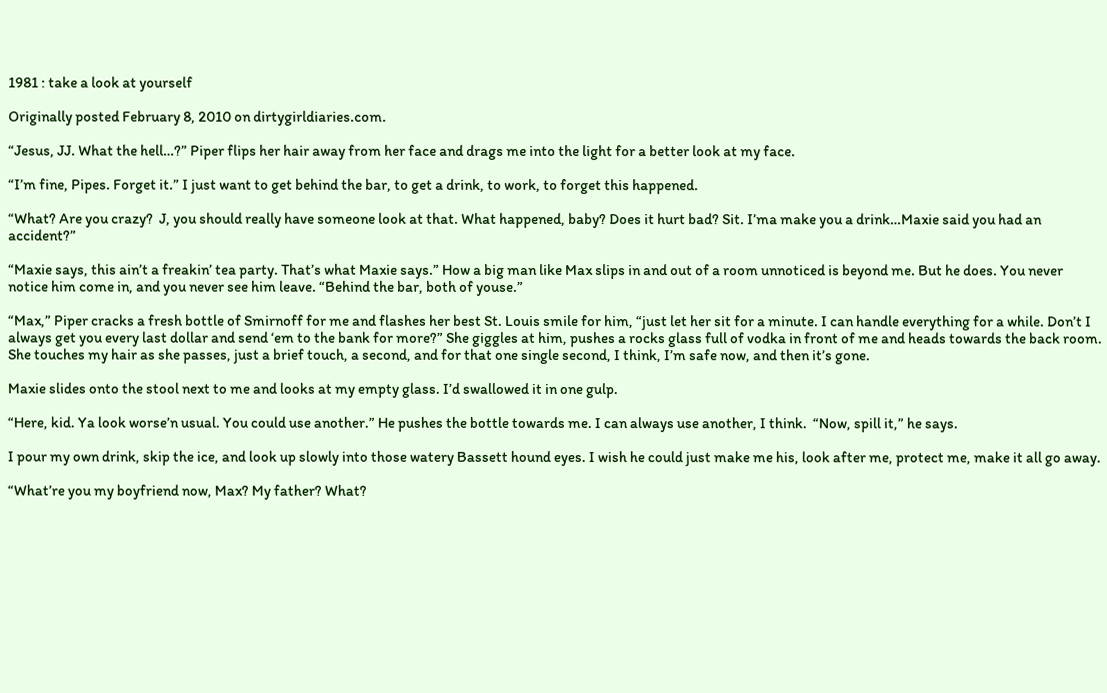1981 : take a look at yourself

Originally posted February 8, 2010 on dirtygirldiaries.com.

“Jesus, JJ. What the hell…?” Piper flips her hair away from her face and drags me into the light for a better look at my face.

“I’m fine, Pipes. Forget it.” I just want to get behind the bar, to get a drink, to work, to forget this happened.

“What? Are you crazy?  J, you should really have someone look at that. What happened, baby? Does it hurt bad? Sit. I’ma make you a drink…Maxie said you had an accident?”

“Maxie says, this ain’t a freakin’ tea party. That’s what Maxie says.” How a big man like Max slips in and out of a room unnoticed is beyond me. But he does. You never notice him come in, and you never see him leave. “Behind the bar, both of youse.”

“Max,” Piper cracks a fresh bottle of Smirnoff for me and flashes her best St. Louis smile for him, “just let her sit for a minute. I can handle everything for a while. Don’t I always get you every last dollar and send ‘em to the bank for more?” She giggles at him, pushes a rocks glass full of vodka in front of me and heads towards the back room. She touches my hair as she passes, just a brief touch, a second, and for that one single second, I think, I’m safe now, and then it’s gone.

Maxie slides onto the stool next to me and looks at my empty glass. I’d swallowed it in one gulp.

“Here, kid. Ya look worse’n usual. You could use another.” He pushes the bottle towards me. I can always use another, I think.  “Now, spill it,” he says.

I pour my own drink, skip the ice, and look up slowly into those watery Bassett hound eyes. I wish he could just make me his, look after me, protect me, make it all go away.

“What’re you my boyfriend now, Max? My father? What?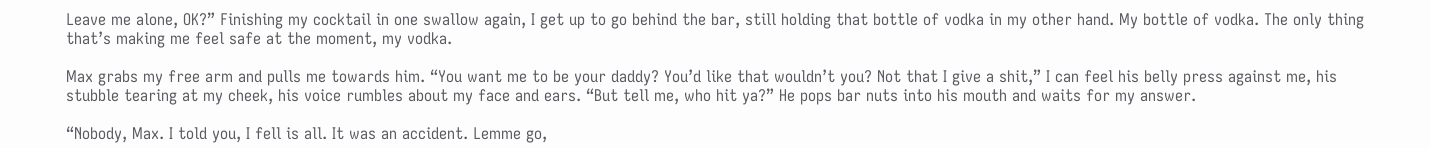Leave me alone, OK?” Finishing my cocktail in one swallow again, I get up to go behind the bar, still holding that bottle of vodka in my other hand. My bottle of vodka. The only thing that’s making me feel safe at the moment, my vodka.

Max grabs my free arm and pulls me towards him. “You want me to be your daddy? You’d like that wouldn’t you? Not that I give a shit,” I can feel his belly press against me, his stubble tearing at my cheek, his voice rumbles about my face and ears. “But tell me, who hit ya?” He pops bar nuts into his mouth and waits for my answer.

“Nobody, Max. I told you, I fell is all. It was an accident. Lemme go,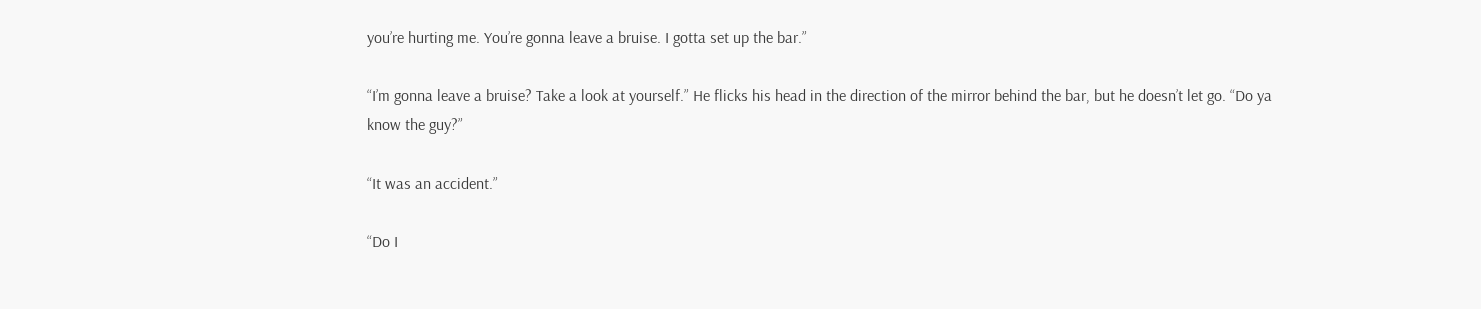you’re hurting me. You’re gonna leave a bruise. I gotta set up the bar.”

“I’m gonna leave a bruise? Take a look at yourself.” He flicks his head in the direction of the mirror behind the bar, but he doesn’t let go. “Do ya know the guy?”

“It was an accident.”

“Do I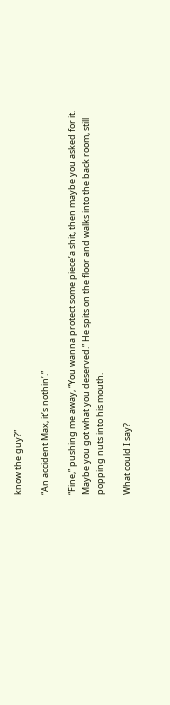know the guy?”

“An accident Max, it’s nothin’.”

“Fine,” pushing me away, “You wanna protect some piece’a shit, then maybe you asked for it. Maybe you got what you deserved.” He spits on the floor and walks into the back room, still popping nuts into his mouth.

What could I say?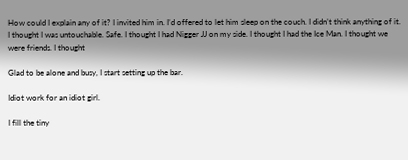How could I explain any of it? I invited him in. I’d offered to let him sleep on the couch. I didn’t think anything of it. I thought I was untouchable. Safe. I thought I had Nigger JJ on my side. I thought I had the Ice Man. I thought we were friends. I thought

Glad to be alone and busy, I start setting up the bar.

Idiot work for an idiot girl.

I fill the tiny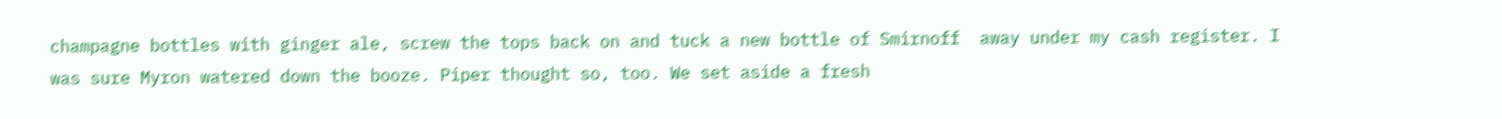champagne bottles with ginger ale, screw the tops back on and tuck a new bottle of Smirnoff  away under my cash register. I was sure Myron watered down the booze. Piper thought so, too. We set aside a fresh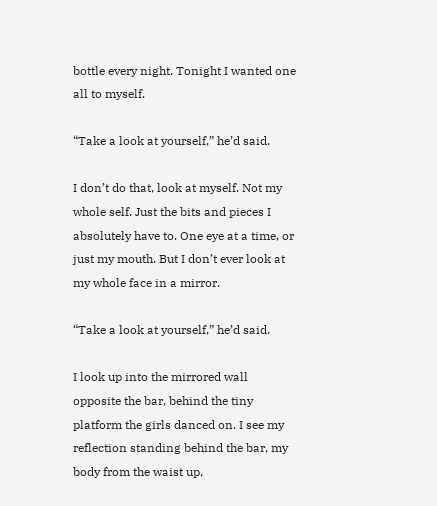bottle every night. Tonight I wanted one all to myself.

“Take a look at yourself,” he’d said.

I don’t do that, look at myself. Not my whole self. Just the bits and pieces I absolutely have to. One eye at a time, or just my mouth. But I don’t ever look at my whole face in a mirror.

“Take a look at yourself,” he’d said.

I look up into the mirrored wall opposite the bar, behind the tiny platform the girls danced on. I see my reflection standing behind the bar, my body from the waist up,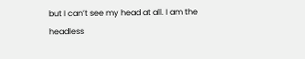but I can’t see my head at all. I am the headless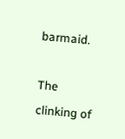barmaid.

The clinking of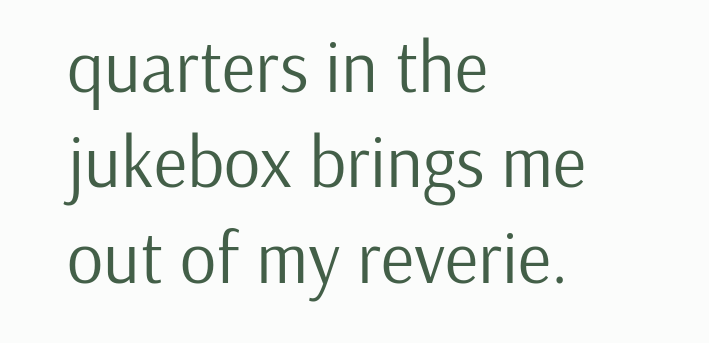quarters in the jukebox brings me out of my reverie.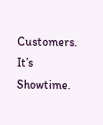Customers. It’s Showtime.